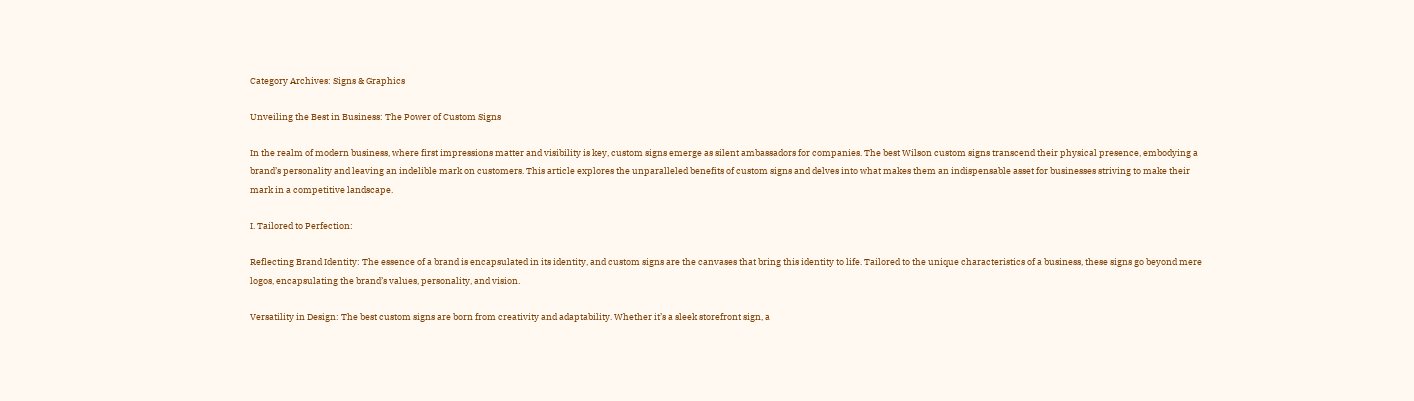Category Archives: Signs & Graphics

Unveiling the Best in Business: The Power of Custom Signs

In the realm of modern business, where first impressions matter and visibility is key, custom signs emerge as silent ambassadors for companies. The best Wilson custom signs transcend their physical presence, embodying a brand’s personality and leaving an indelible mark on customers. This article explores the unparalleled benefits of custom signs and delves into what makes them an indispensable asset for businesses striving to make their mark in a competitive landscape.

I. Tailored to Perfection:

Reflecting Brand Identity: The essence of a brand is encapsulated in its identity, and custom signs are the canvases that bring this identity to life. Tailored to the unique characteristics of a business, these signs go beyond mere logos, encapsulating the brand’s values, personality, and vision.

Versatility in Design: The best custom signs are born from creativity and adaptability. Whether it’s a sleek storefront sign, a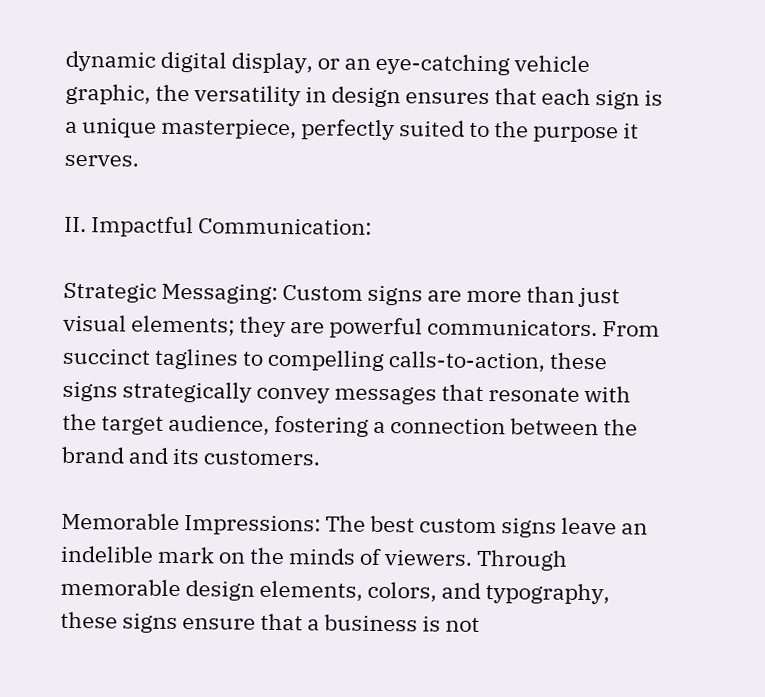dynamic digital display, or an eye-catching vehicle graphic, the versatility in design ensures that each sign is a unique masterpiece, perfectly suited to the purpose it serves.

II. Impactful Communication:

Strategic Messaging: Custom signs are more than just visual elements; they are powerful communicators. From succinct taglines to compelling calls-to-action, these signs strategically convey messages that resonate with the target audience, fostering a connection between the brand and its customers.

Memorable Impressions: The best custom signs leave an indelible mark on the minds of viewers. Through memorable design elements, colors, and typography, these signs ensure that a business is not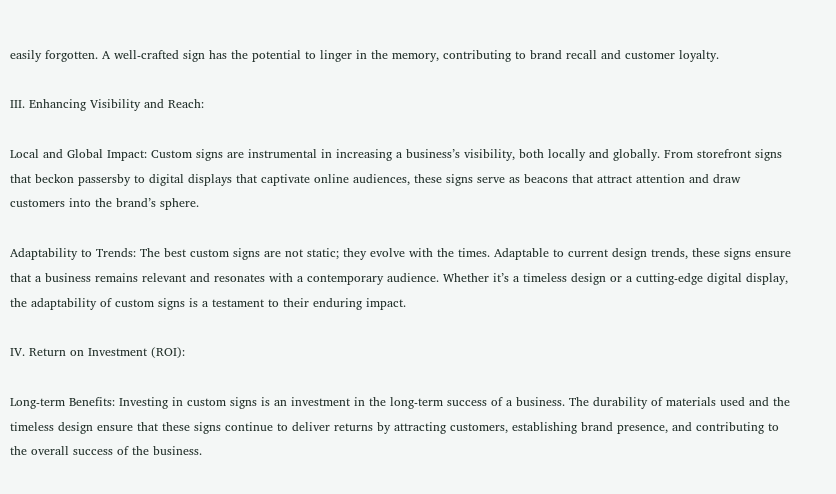easily forgotten. A well-crafted sign has the potential to linger in the memory, contributing to brand recall and customer loyalty.

III. Enhancing Visibility and Reach:

Local and Global Impact: Custom signs are instrumental in increasing a business’s visibility, both locally and globally. From storefront signs that beckon passersby to digital displays that captivate online audiences, these signs serve as beacons that attract attention and draw customers into the brand’s sphere.

Adaptability to Trends: The best custom signs are not static; they evolve with the times. Adaptable to current design trends, these signs ensure that a business remains relevant and resonates with a contemporary audience. Whether it’s a timeless design or a cutting-edge digital display, the adaptability of custom signs is a testament to their enduring impact.

IV. Return on Investment (ROI):

Long-term Benefits: Investing in custom signs is an investment in the long-term success of a business. The durability of materials used and the timeless design ensure that these signs continue to deliver returns by attracting customers, establishing brand presence, and contributing to the overall success of the business.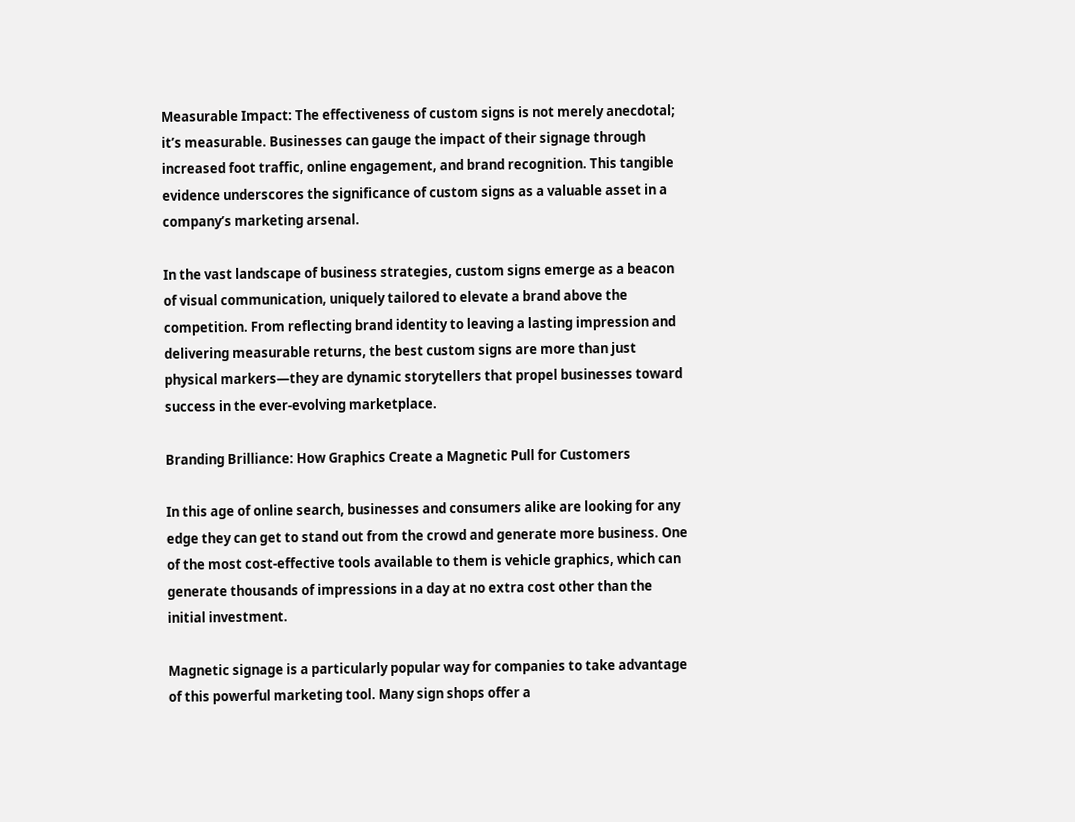Measurable Impact: The effectiveness of custom signs is not merely anecdotal; it’s measurable. Businesses can gauge the impact of their signage through increased foot traffic, online engagement, and brand recognition. This tangible evidence underscores the significance of custom signs as a valuable asset in a company’s marketing arsenal.

In the vast landscape of business strategies, custom signs emerge as a beacon of visual communication, uniquely tailored to elevate a brand above the competition. From reflecting brand identity to leaving a lasting impression and delivering measurable returns, the best custom signs are more than just physical markers—they are dynamic storytellers that propel businesses toward success in the ever-evolving marketplace.

Branding Brilliance: How Graphics Create a Magnetic Pull for Customers

In this age of online search, businesses and consumers alike are looking for any edge they can get to stand out from the crowd and generate more business. One of the most cost-effective tools available to them is vehicle graphics, which can generate thousands of impressions in a day at no extra cost other than the initial investment.

Magnetic signage is a particularly popular way for companies to take advantage of this powerful marketing tool. Many sign shops offer a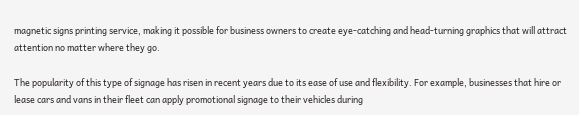magnetic signs printing service, making it possible for business owners to create eye-catching and head-turning graphics that will attract attention no matter where they go.

The popularity of this type of signage has risen in recent years due to its ease of use and flexibility. For example, businesses that hire or lease cars and vans in their fleet can apply promotional signage to their vehicles during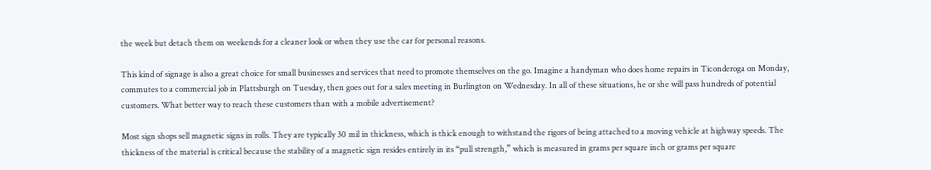the week but detach them on weekends for a cleaner look or when they use the car for personal reasons.

This kind of signage is also a great choice for small businesses and services that need to promote themselves on the go. Imagine a handyman who does home repairs in Ticonderoga on Monday, commutes to a commercial job in Plattsburgh on Tuesday, then goes out for a sales meeting in Burlington on Wednesday. In all of these situations, he or she will pass hundreds of potential customers. What better way to reach these customers than with a mobile advertisement?

Most sign shops sell magnetic signs in rolls. They are typically 30 mil in thickness, which is thick enough to withstand the rigors of being attached to a moving vehicle at highway speeds. The thickness of the material is critical because the stability of a magnetic sign resides entirely in its “pull strength,” which is measured in grams per square inch or grams per square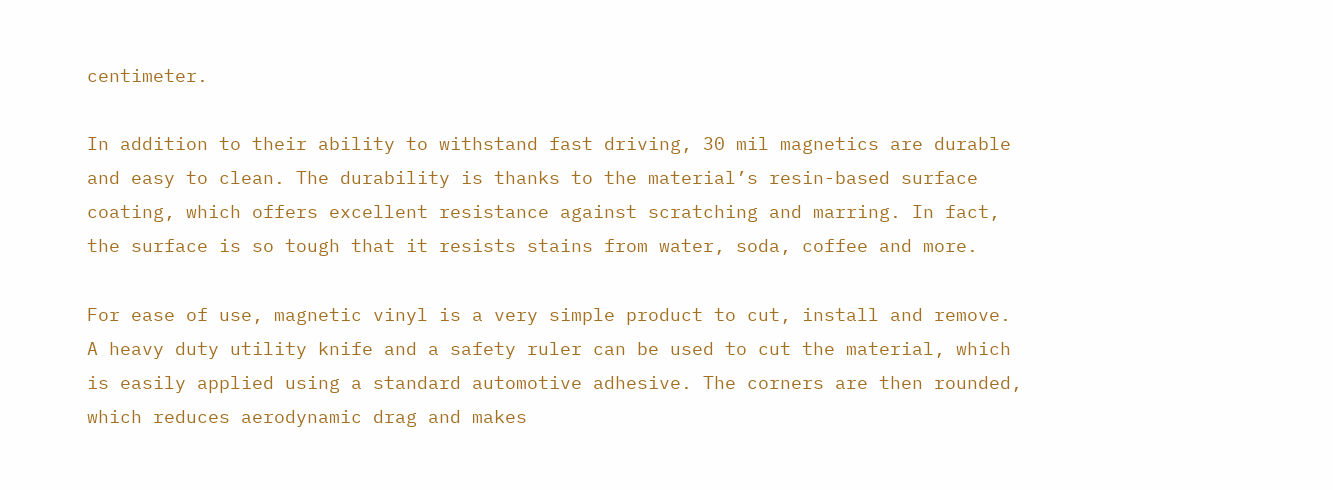centimeter.

In addition to their ability to withstand fast driving, 30 mil magnetics are durable and easy to clean. The durability is thanks to the material’s resin-based surface coating, which offers excellent resistance against scratching and marring. In fact, the surface is so tough that it resists stains from water, soda, coffee and more.

For ease of use, magnetic vinyl is a very simple product to cut, install and remove. A heavy duty utility knife and a safety ruler can be used to cut the material, which is easily applied using a standard automotive adhesive. The corners are then rounded, which reduces aerodynamic drag and makes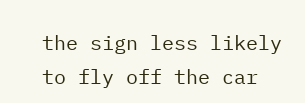the sign less likely to fly off the car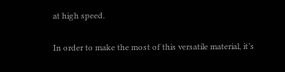at high speed.

In order to make the most of this versatile material, it’s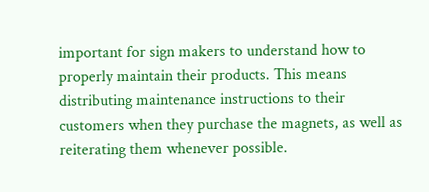important for sign makers to understand how to properly maintain their products. This means distributing maintenance instructions to their customers when they purchase the magnets, as well as reiterating them whenever possible.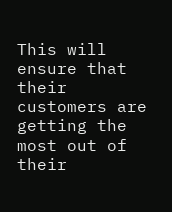This will ensure that their customers are getting the most out of their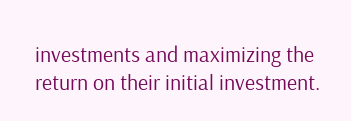investments and maximizing the return on their initial investment.